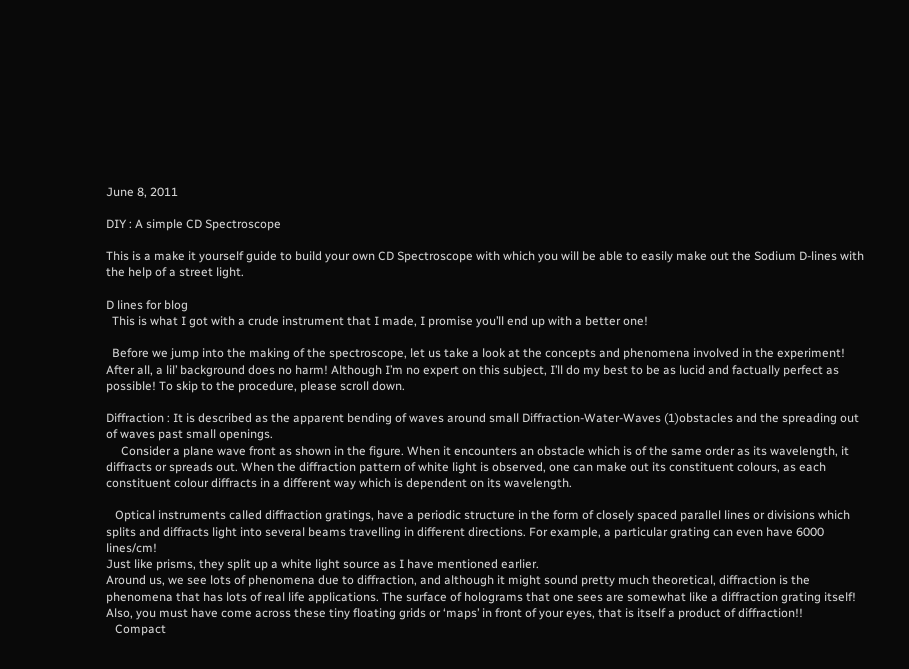June 8, 2011

DIY : A simple CD Spectroscope

This is a make it yourself guide to build your own CD Spectroscope with which you will be able to easily make out the Sodium D-lines with the help of a street light.

D lines for blog
  This is what I got with a crude instrument that I made, I promise you’ll end up with a better one!

  Before we jump into the making of the spectroscope, let us take a look at the concepts and phenomena involved in the experiment! After all, a lil’ background does no harm! Although I’m no expert on this subject, I’ll do my best to be as lucid and factually perfect as possible! To skip to the procedure, please scroll down.

Diffraction : It is described as the apparent bending of waves around small Diffraction-Water-Waves (1)obstacles and the spreading out of waves past small openings.
     Consider a plane wave front as shown in the figure. When it encounters an obstacle which is of the same order as its wavelength, it diffracts or spreads out. When the diffraction pattern of white light is observed, one can make out its constituent colours, as each constituent colour diffracts in a different way which is dependent on its wavelength.

   Optical instruments called diffraction gratings, have a periodic structure in the form of closely spaced parallel lines or divisions which splits and diffracts light into several beams travelling in different directions. For example, a particular grating can even have 6000 lines/cm!
Just like prisms, they split up a white light source as I have mentioned earlier.
Around us, we see lots of phenomena due to diffraction, and although it might sound pretty much theoretical, diffraction is the phenomena that has lots of real life applications. The surface of holograms that one sees are somewhat like a diffraction grating itself! Also, you must have come across these tiny floating grids or ‘maps’ in front of your eyes, that is itself a product of diffraction!!
   Compact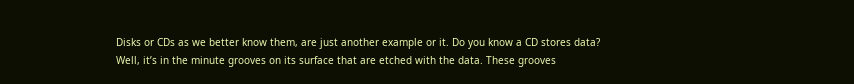Disks or CDs as we better know them, are just another example or it. Do you know a CD stores data? Well, it’s in the minute grooves on its surface that are etched with the data. These grooves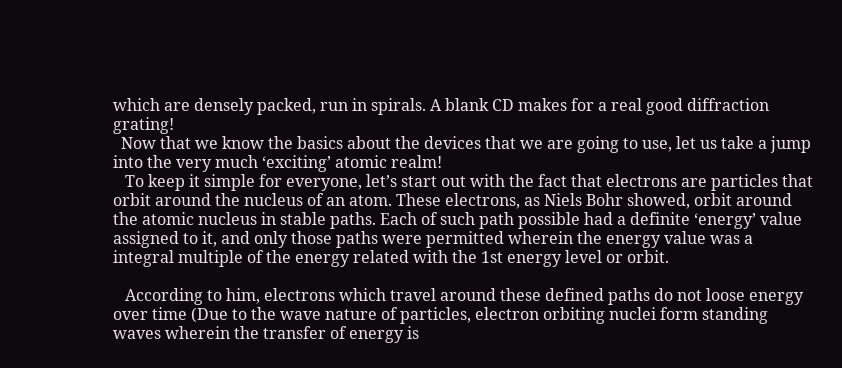which are densely packed, run in spirals. A blank CD makes for a real good diffraction grating!
  Now that we know the basics about the devices that we are going to use, let us take a jump into the very much ‘exciting’ atomic realm!
   To keep it simple for everyone, let’s start out with the fact that electrons are particles that orbit around the nucleus of an atom. These electrons, as Niels Bohr showed, orbit around the atomic nucleus in stable paths. Each of such path possible had a definite ‘energy’ value assigned to it, and only those paths were permitted wherein the energy value was a integral multiple of the energy related with the 1st energy level or orbit.

   According to him, electrons which travel around these defined paths do not loose energy over time (Due to the wave nature of particles, electron orbiting nuclei form standing waves wherein the transfer of energy is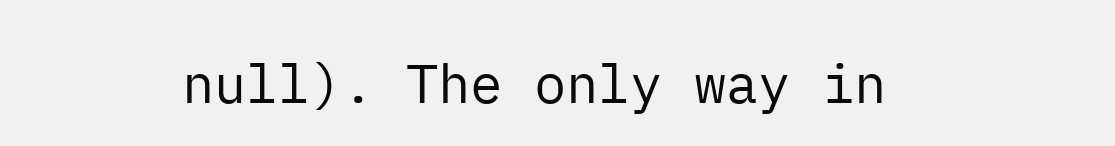null). The only way in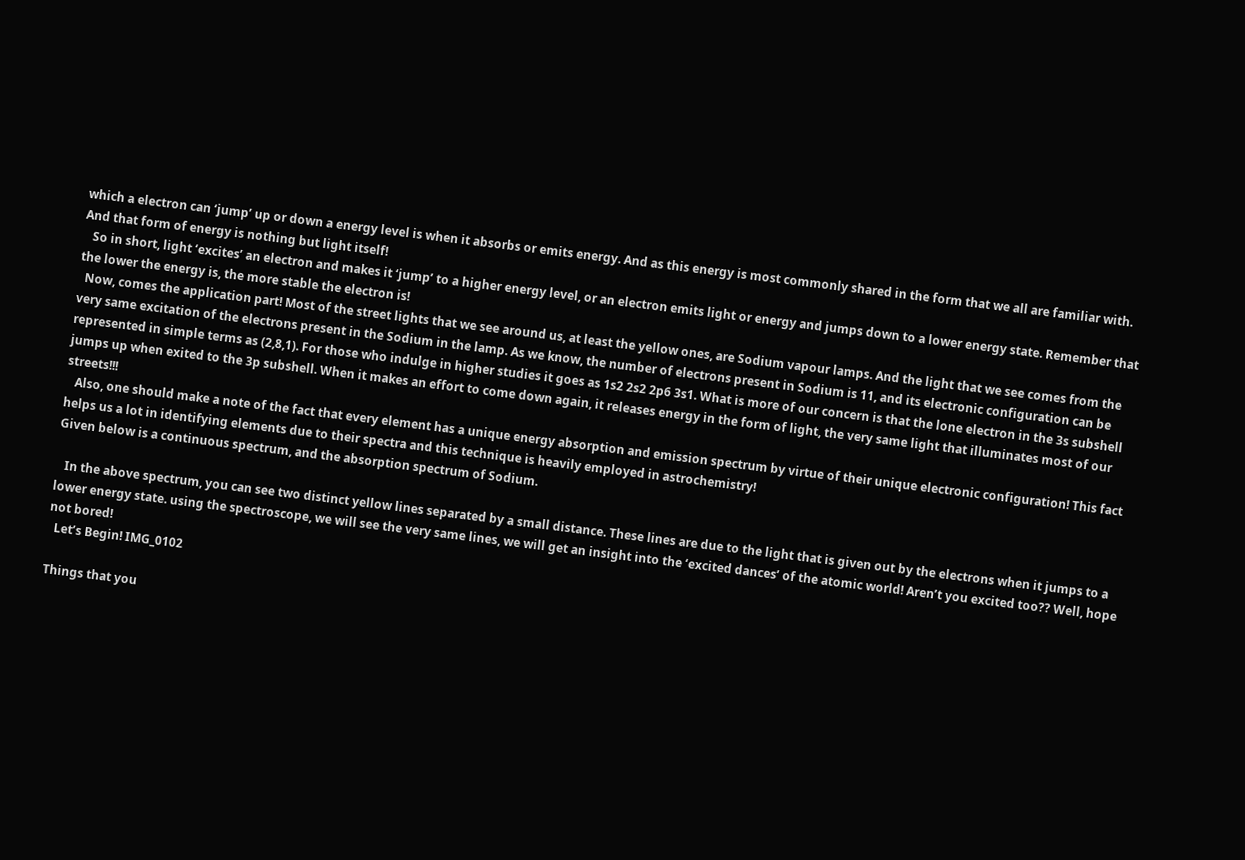which a electron can ‘jump’ up or down a energy level is when it absorbs or emits energy. And as this energy is most commonly shared in the form that we all are familiar with. And that form of energy is nothing but light itself!
   So in short, light ‘excites’ an electron and makes it ‘jump’ to a higher energy level, or an electron emits light or energy and jumps down to a lower energy state. Remember that the lower the energy is, the more stable the electron is!
  Now, comes the application part! Most of the street lights that we see around us, at least the yellow ones, are Sodium vapour lamps. And the light that we see comes from the very same excitation of the electrons present in the Sodium in the lamp. As we know, the number of electrons present in Sodium is 11, and its electronic configuration can be represented in simple terms as (2,8,1). For those who indulge in higher studies it goes as 1s2 2s2 2p6 3s1. What is more of our concern is that the lone electron in the 3s subshell jumps up when exited to the 3p subshell. When it makes an effort to come down again, it releases energy in the form of light, the very same light that illuminates most of our streets!!!
   Also, one should make a note of the fact that every element has a unique energy absorption and emission spectrum by virtue of their unique electronic configuration! This fact helps us a lot in identifying elements due to their spectra and this technique is heavily employed in astrochemistry!
Given below is a continuous spectrum, and the absorption spectrum of Sodium.

   In the above spectrum, you can see two distinct yellow lines separated by a small distance. These lines are due to the light that is given out by the electrons when it jumps to a lower energy state. using the spectroscope, we will see the very same lines, we will get an insight into the ‘excited dances’ of the atomic world! Aren’t you excited too?? Well, hope not bored!
  Let’s Begin! IMG_0102

Things that you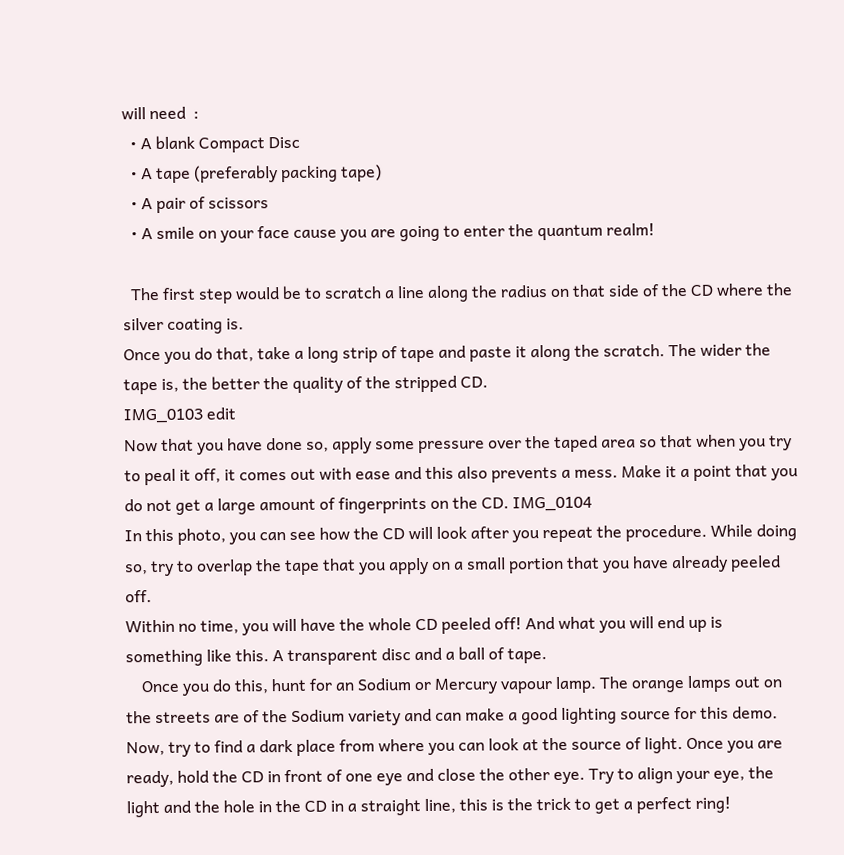will need  :
  • A blank Compact Disc
  • A tape (preferably packing tape)
  • A pair of scissors
  • A smile on your face cause you are going to enter the quantum realm!

  The first step would be to scratch a line along the radius on that side of the CD where the silver coating is.
Once you do that, take a long strip of tape and paste it along the scratch. The wider the tape is, the better the quality of the stripped CD.
IMG_0103 edit
Now that you have done so, apply some pressure over the taped area so that when you try to peal it off, it comes out with ease and this also prevents a mess. Make it a point that you do not get a large amount of fingerprints on the CD. IMG_0104
In this photo, you can see how the CD will look after you repeat the procedure. While doing so, try to overlap the tape that you apply on a small portion that you have already peeled off.
Within no time, you will have the whole CD peeled off! And what you will end up is something like this. A transparent disc and a ball of tape.
    Once you do this, hunt for an Sodium or Mercury vapour lamp. The orange lamps out on the streets are of the Sodium variety and can make a good lighting source for this demo. Now, try to find a dark place from where you can look at the source of light. Once you are ready, hold the CD in front of one eye and close the other eye. Try to align your eye, the light and the hole in the CD in a straight line, this is the trick to get a perfect ring!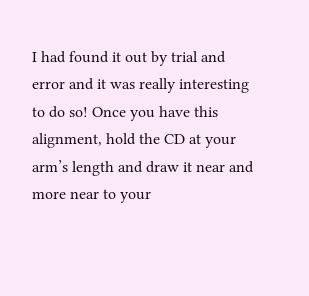I had found it out by trial and error and it was really interesting to do so! Once you have this alignment, hold the CD at your arm’s length and draw it near and more near to your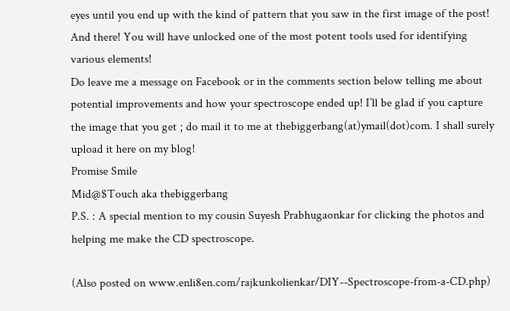eyes until you end up with the kind of pattern that you saw in the first image of the post! And there! You will have unlocked one of the most potent tools used for identifying  various elements!
Do leave me a message on Facebook or in the comments section below telling me about potential improvements and how your spectroscope ended up! I’ll be glad if you capture the image that you get ; do mail it to me at thebiggerbang(at)ymail(dot)com. I shall surely upload it here on my blog!
Promise Smile
Mid@$Touch aka thebiggerbang
P.S. : A special mention to my cousin Suyesh Prabhugaonkar for clicking the photos and helping me make the CD spectroscope.

(Also posted on www.enli8en.com/rajkunkolienkar/DIY--Spectroscope-from-a-CD.php)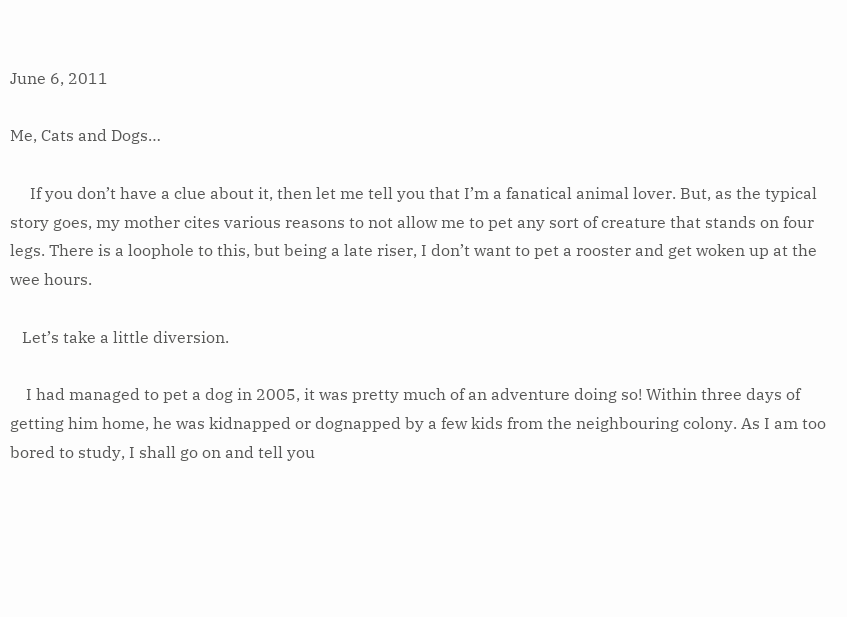June 6, 2011

Me, Cats and Dogs…

     If you don’t have a clue about it, then let me tell you that I’m a fanatical animal lover. But, as the typical story goes, my mother cites various reasons to not allow me to pet any sort of creature that stands on four legs. There is a loophole to this, but being a late riser, I don’t want to pet a rooster and get woken up at the wee hours.

   Let’s take a little diversion.

    I had managed to pet a dog in 2005, it was pretty much of an adventure doing so! Within three days of getting him home, he was kidnapped or dognapped by a few kids from the neighbouring colony. As I am too bored to study, I shall go on and tell you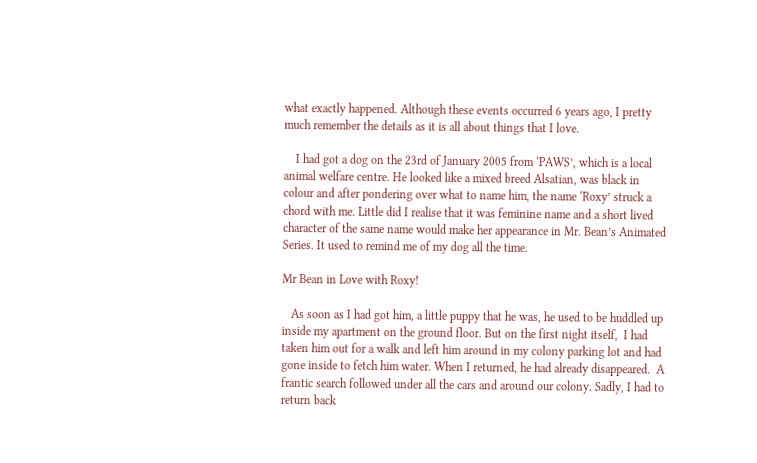what exactly happened. Although these events occurred 6 years ago, I pretty much remember the details as it is all about things that I love.

    I had got a dog on the 23rd of January 2005 from ‘PAWS’, which is a local animal welfare centre. He looked like a mixed breed Alsatian, was black in colour and after pondering over what to name him, the name ‘Roxy’ struck a chord with me. Little did I realise that it was feminine name and a short lived character of the same name would make her appearance in Mr. Bean’s Animated Series. It used to remind me of my dog all the time.

Mr Bean in Love with Roxy!

   As soon as I had got him, a little puppy that he was, he used to be huddled up inside my apartment on the ground floor. But on the first night itself,  I had taken him out for a walk and left him around in my colony parking lot and had gone inside to fetch him water. When I returned, he had already disappeared.  A frantic search followed under all the cars and around our colony. Sadly, I had to return back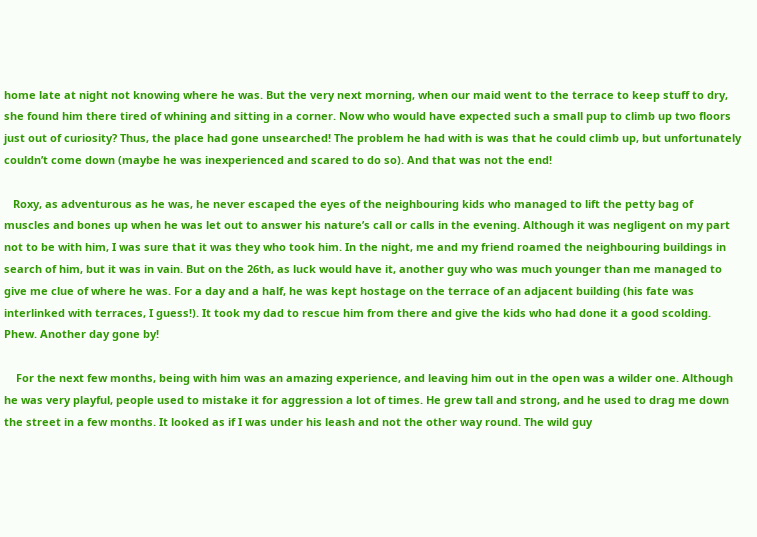home late at night not knowing where he was. But the very next morning, when our maid went to the terrace to keep stuff to dry, she found him there tired of whining and sitting in a corner. Now who would have expected such a small pup to climb up two floors just out of curiosity? Thus, the place had gone unsearched! The problem he had with is was that he could climb up, but unfortunately couldn’t come down (maybe he was inexperienced and scared to do so). And that was not the end!

   Roxy, as adventurous as he was, he never escaped the eyes of the neighbouring kids who managed to lift the petty bag of muscles and bones up when he was let out to answer his nature’s call or calls in the evening. Although it was negligent on my part not to be with him, I was sure that it was they who took him. In the night, me and my friend roamed the neighbouring buildings in search of him, but it was in vain. But on the 26th, as luck would have it, another guy who was much younger than me managed to give me clue of where he was. For a day and a half, he was kept hostage on the terrace of an adjacent building (his fate was interlinked with terraces, I guess!). It took my dad to rescue him from there and give the kids who had done it a good scolding. Phew. Another day gone by!

    For the next few months, being with him was an amazing experience, and leaving him out in the open was a wilder one. Although he was very playful, people used to mistake it for aggression a lot of times. He grew tall and strong, and he used to drag me down the street in a few months. It looked as if I was under his leash and not the other way round. The wild guy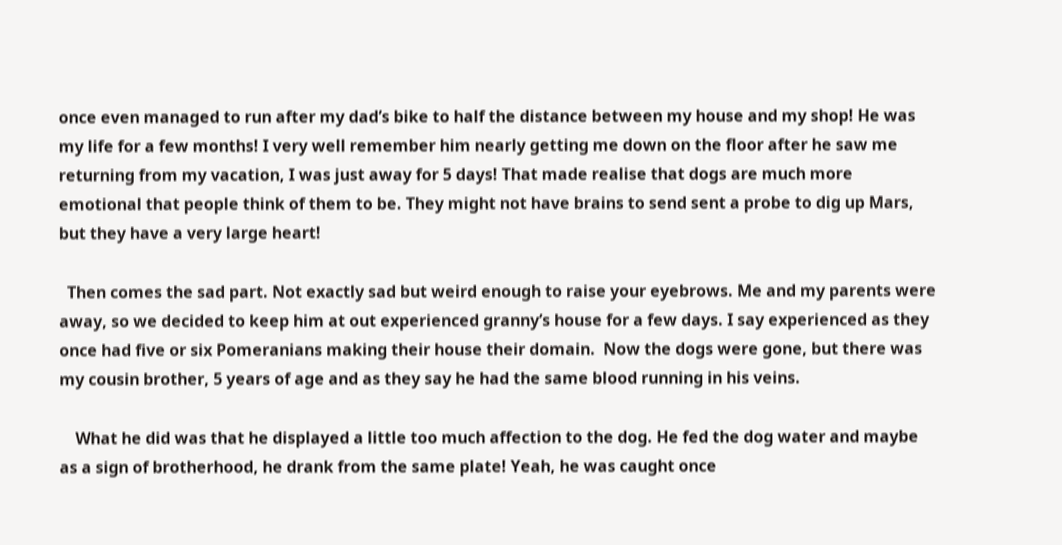once even managed to run after my dad’s bike to half the distance between my house and my shop! He was my life for a few months! I very well remember him nearly getting me down on the floor after he saw me returning from my vacation, I was just away for 5 days! That made realise that dogs are much more emotional that people think of them to be. They might not have brains to send sent a probe to dig up Mars, but they have a very large heart!

  Then comes the sad part. Not exactly sad but weird enough to raise your eyebrows. Me and my parents were away, so we decided to keep him at out experienced granny’s house for a few days. I say experienced as they once had five or six Pomeranians making their house their domain.  Now the dogs were gone, but there was my cousin brother, 5 years of age and as they say he had the same blood running in his veins.

    What he did was that he displayed a little too much affection to the dog. He fed the dog water and maybe as a sign of brotherhood, he drank from the same plate! Yeah, he was caught once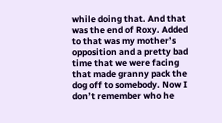while doing that. And that was the end of Roxy. Added to that was my mother’s opposition and a pretty bad time that we were facing that made granny pack the dog off to somebody. Now I don’t remember who he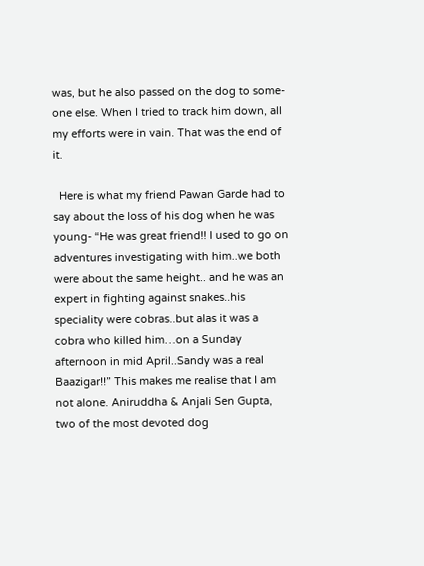was, but he also passed on the dog to some-one else. When I tried to track him down, all my efforts were in vain. That was the end of it.

  Here is what my friend Pawan Garde had to say about the loss of his dog when he was young- “He was great friend!! I used to go on adventures investigating with him..we both were about the same height.. and he was an expert in fighting against snakes..his speciality were cobras..but alas it was a cobra who killed him…on a Sunday afternoon in mid April..Sandy was a real Baazigar!!” This makes me realise that I am not alone. Aniruddha & Anjali Sen Gupta, two of the most devoted dog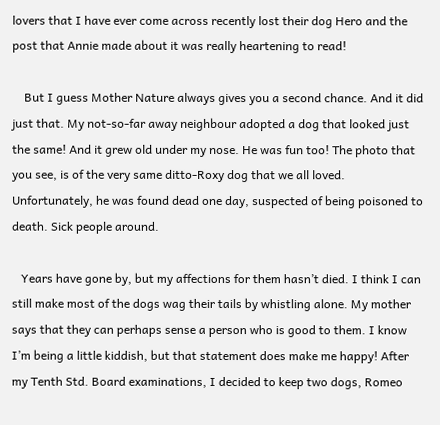lovers that I have ever come across recently lost their dog Hero and the post that Annie made about it was really heartening to read!

    But I guess Mother Nature always gives you a second chance. And it did just that. My not-so-far away neighbour adopted a dog that looked just the same! And it grew old under my nose. He was fun too! The photo that you see, is of the very same ditto-Roxy dog that we all loved. Unfortunately, he was found dead one day, suspected of being poisoned to death. Sick people around.

   Years have gone by, but my affections for them hasn’t died. I think I can still make most of the dogs wag their tails by whistling alone. My mother says that they can perhaps sense a person who is good to them. I know I’m being a little kiddish, but that statement does make me happy! After my Tenth Std. Board examinations, I decided to keep two dogs, Romeo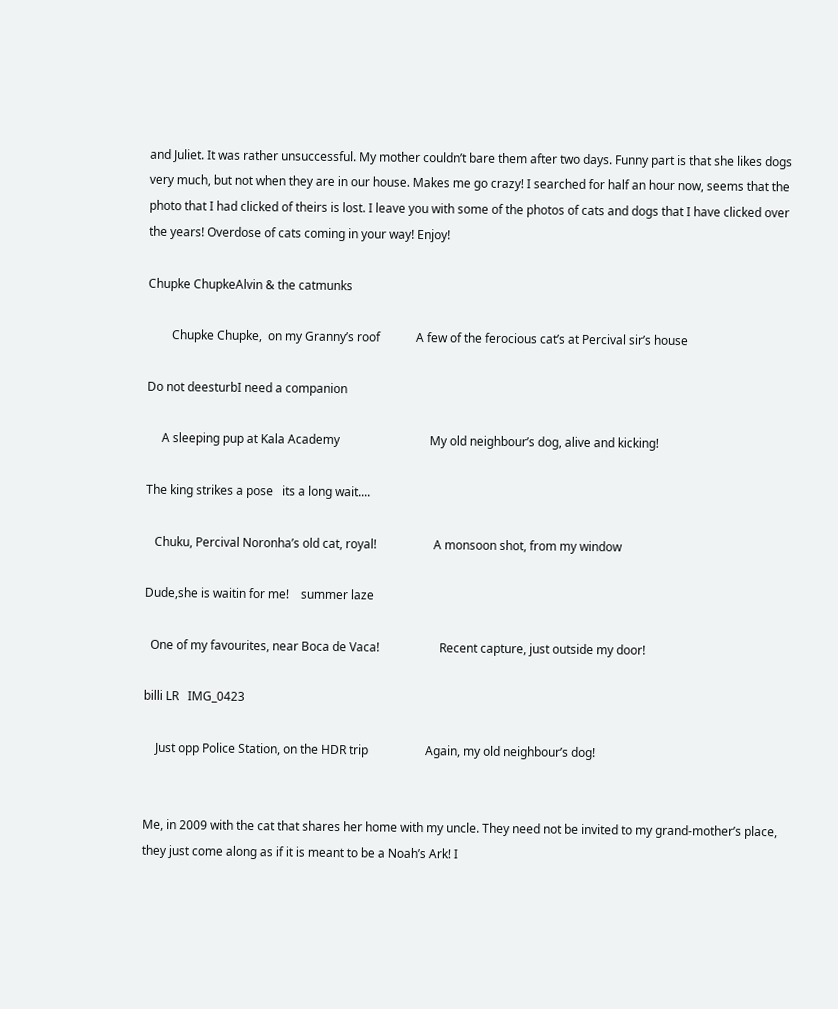and Juliet. It was rather unsuccessful. My mother couldn’t bare them after two days. Funny part is that she likes dogs very much, but not when they are in our house. Makes me go crazy! I searched for half an hour now, seems that the photo that I had clicked of theirs is lost. I leave you with some of the photos of cats and dogs that I have clicked over the years! Overdose of cats coming in your way! Enjoy!

Chupke ChupkeAlvin & the catmunks

        Chupke Chupke,  on my Granny’s roof            A few of the ferocious cat’s at Percival sir’s house

Do not deesturbI need a companion

     A sleeping pup at Kala Academy                              My old neighbour’s dog, alive and kicking!

The king strikes a pose   its a long wait....

   Chuku, Percival Noronha’s old cat, royal!                   A monsoon shot, from my window

Dude,she is waitin for me!    summer laze

  One of my favourites, near Boca de Vaca!                    Recent capture, just outside my door!

billi LR   IMG_0423

    Just opp Police Station, on the HDR trip                   Again, my old neighbour’s dog!


Me, in 2009 with the cat that shares her home with my uncle. They need not be invited to my grand-mother’s place, they just come along as if it is meant to be a Noah’s Ark! I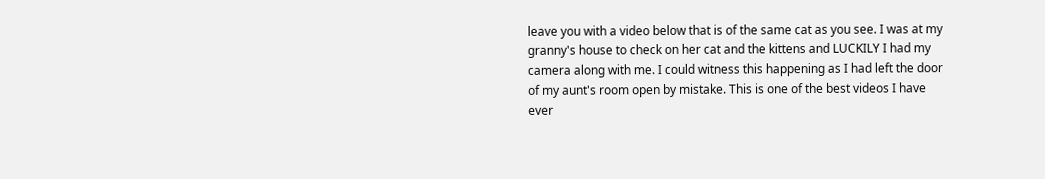leave you with a video below that is of the same cat as you see. I was at my granny's house to check on her cat and the kittens and LUCKILY I had my camera along with me. I could witness this happening as I had left the door of my aunt's room open by mistake. This is one of the best videos I have ever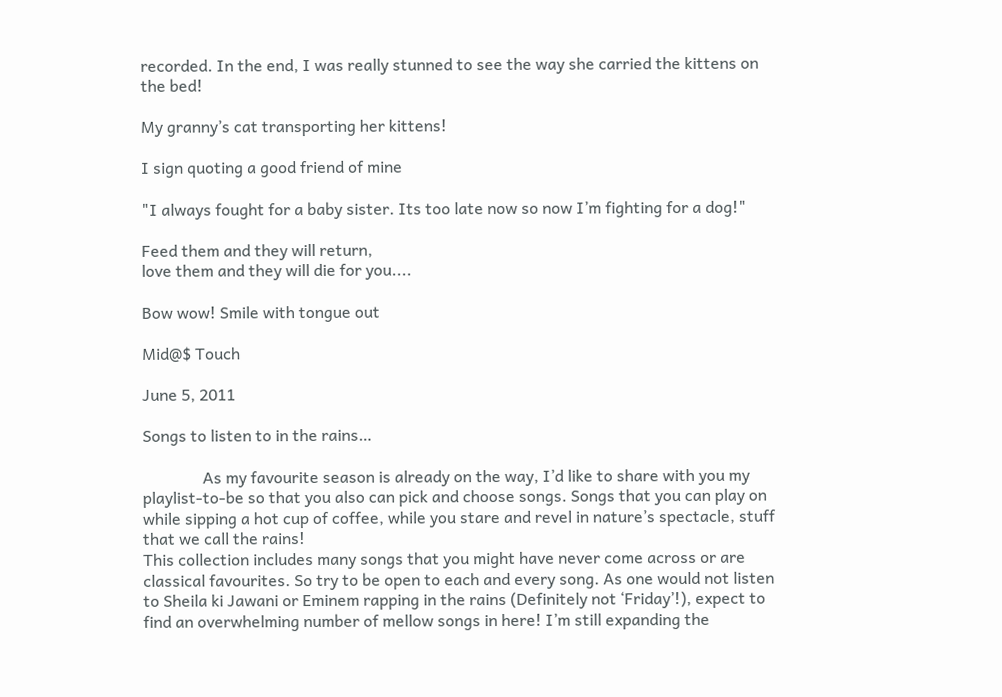recorded. In the end, I was really stunned to see the way she carried the kittens on the bed!

My granny’s cat transporting her kittens!

I sign quoting a good friend of mine

"I always fought for a baby sister. Its too late now so now I’m fighting for a dog!"

Feed them and they will return,
love them and they will die for you....

Bow wow! Smile with tongue out

Mid@$ Touch

June 5, 2011

Songs to listen to in the rains…

               As my favourite season is already on the way, I’d like to share with you my playlist-to-be so that you also can pick and choose songs. Songs that you can play on while sipping a hot cup of coffee, while you stare and revel in nature’s spectacle, stuff that we call the rains!
This collection includes many songs that you might have never come across or are classical favourites. So try to be open to each and every song. As one would not listen to Sheila ki Jawani or Eminem rapping in the rains (Definitely not ‘Friday’!), expect to find an overwhelming number of mellow songs in here! I’m still expanding the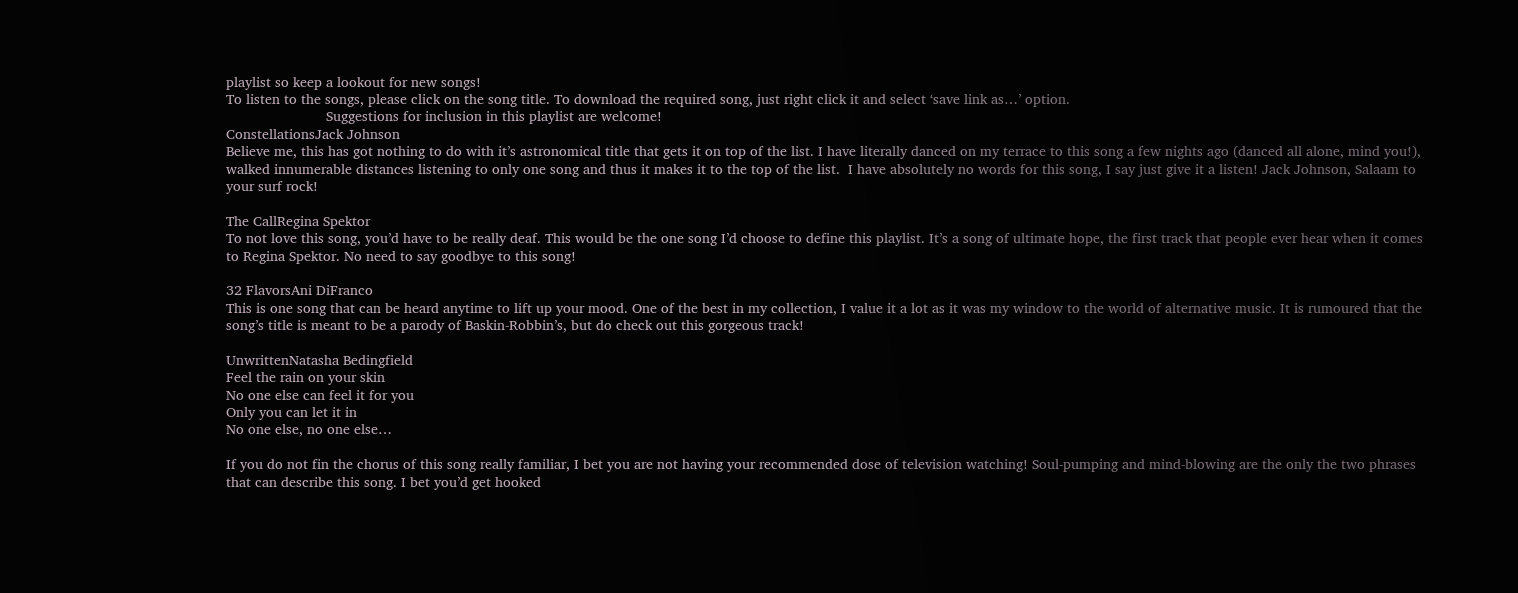playlist so keep a lookout for new songs!
To listen to the songs, please click on the song title. To download the required song, just right click it and select ‘save link as…’ option.
                         Suggestions for inclusion in this playlist are welcome!
ConstellationsJack Johnson
Believe me, this has got nothing to do with it’s astronomical title that gets it on top of the list. I have literally danced on my terrace to this song a few nights ago (danced all alone, mind you!), walked innumerable distances listening to only one song and thus it makes it to the top of the list.  I have absolutely no words for this song, I say just give it a listen! Jack Johnson, Salaam to your surf rock!

The CallRegina Spektor
To not love this song, you’d have to be really deaf. This would be the one song I’d choose to define this playlist. It’s a song of ultimate hope, the first track that people ever hear when it comes to Regina Spektor. No need to say goodbye to this song!

32 FlavorsAni DiFranco
This is one song that can be heard anytime to lift up your mood. One of the best in my collection, I value it a lot as it was my window to the world of alternative music. It is rumoured that the song’s title is meant to be a parody of Baskin-Robbin’s, but do check out this gorgeous track!

UnwrittenNatasha Bedingfield
Feel the rain on your skin
No one else can feel it for you
Only you can let it in
No one else, no one else…

If you do not fin the chorus of this song really familiar, I bet you are not having your recommended dose of television watching! Soul-pumping and mind-blowing are the only the two phrases that can describe this song. I bet you’d get hooked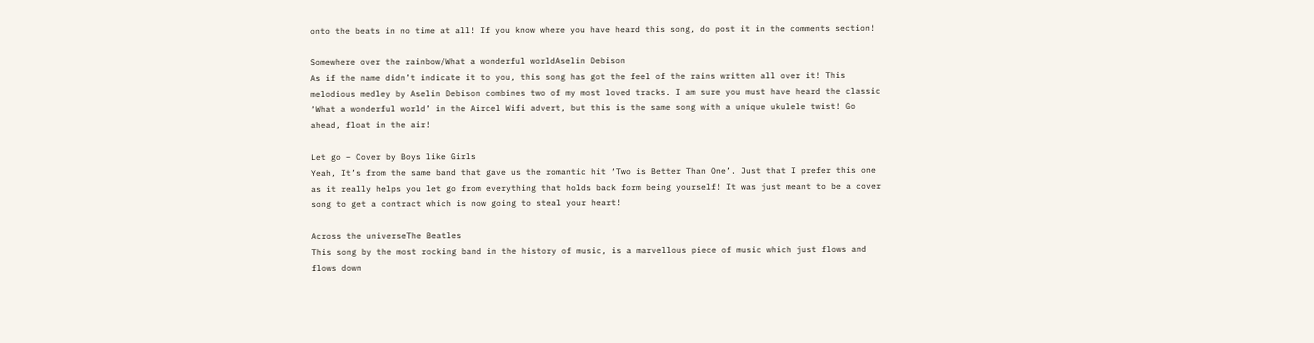onto the beats in no time at all! If you know where you have heard this song, do post it in the comments section!

Somewhere over the rainbow/What a wonderful worldAselin Debison
As if the name didn’t indicate it to you, this song has got the feel of the rains written all over it! This melodious medley by Aselin Debison combines two of my most loved tracks. I am sure you must have heard the classic ‘What a wonderful world’ in the Aircel Wifi advert, but this is the same song with a unique ukulele twist! Go ahead, float in the air!

Let go – Cover by Boys like Girls
Yeah, It’s from the same band that gave us the romantic hit ‘Two is Better Than One’. Just that I prefer this one as it really helps you let go from everything that holds back form being yourself! It was just meant to be a cover song to get a contract which is now going to steal your heart!

Across the universeThe Beatles
This song by the most rocking band in the history of music, is a marvellous piece of music which just flows and flows down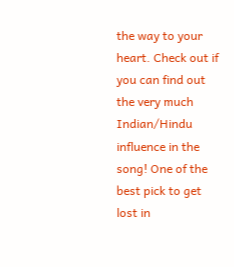the way to your heart. Check out if you can find out the very much Indian/Hindu influence in the song! One of the best pick to get lost in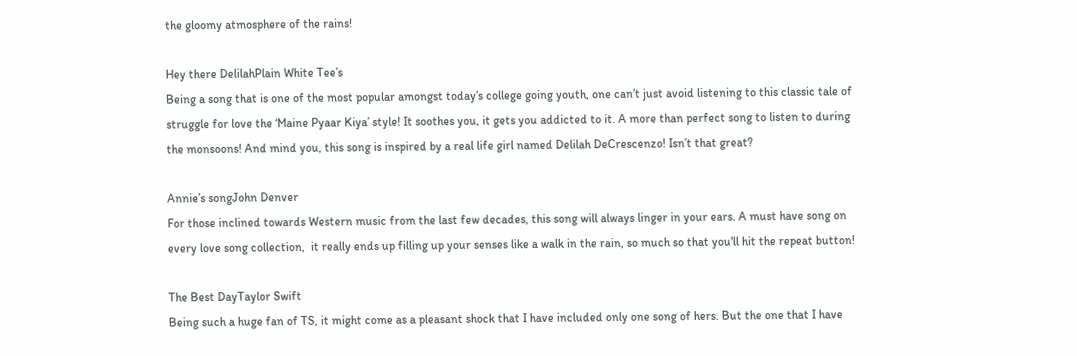the gloomy atmosphere of the rains!

Hey there DelilahPlain White Tee’s
Being a song that is one of the most popular amongst today’s college going youth, one can’t just avoid listening to this classic tale of struggle for love the ‘Maine Pyaar Kiya’ style! It soothes you, it gets you addicted to it. A more than perfect song to listen to during the monsoons! And mind you, this song is inspired by a real life girl named Delilah DeCrescenzo! Isn’t that great?

Annie’s songJohn Denver
For those inclined towards Western music from the last few decades, this song will always linger in your ears. A must have song on every love song collection,  it really ends up filling up your senses like a walk in the rain, so much so that you'll hit the repeat button!

The Best DayTaylor Swift
Being such a huge fan of TS, it might come as a pleasant shock that I have included only one song of hers. But the one that I have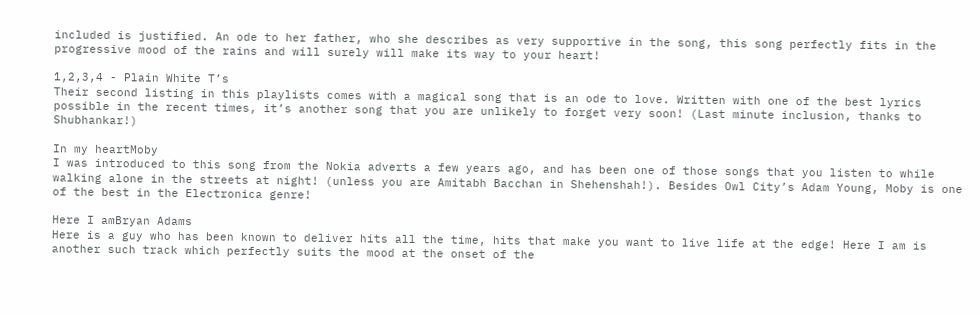included is justified. An ode to her father, who she describes as very supportive in the song, this song perfectly fits in the progressive mood of the rains and will surely will make its way to your heart!

1,2,3,4 - Plain White T’s
Their second listing in this playlists comes with a magical song that is an ode to love. Written with one of the best lyrics possible in the recent times, it’s another song that you are unlikely to forget very soon! (Last minute inclusion, thanks to Shubhankar!)

In my heartMoby
I was introduced to this song from the Nokia adverts a few years ago, and has been one of those songs that you listen to while walking alone in the streets at night! (unless you are Amitabh Bacchan in Shehenshah!). Besides Owl City’s Adam Young, Moby is one of the best in the Electronica genre!

Here I amBryan Adams
Here is a guy who has been known to deliver hits all the time, hits that make you want to live life at the edge! Here I am is another such track which perfectly suits the mood at the onset of the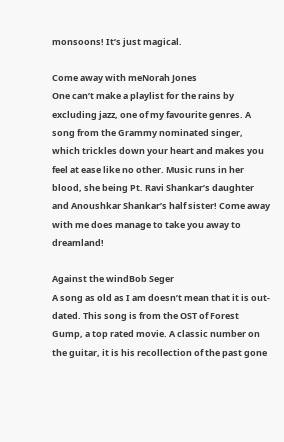monsoons! It’s just magical.

Come away with meNorah Jones
One can’t make a playlist for the rains by excluding jazz, one of my favourite genres. A song from the Grammy nominated singer, which trickles down your heart and makes you feel at ease like no other. Music runs in her blood, she being Pt. Ravi Shankar’s daughter and Anoushkar Shankar’s half sister! Come away with me does manage to take you away to dreamland!

Against the windBob Seger
A song as old as I am doesn’t mean that it is out-dated. This song is from the OST of Forest Gump, a top rated movie. A classic number on the guitar, it is his recollection of the past gone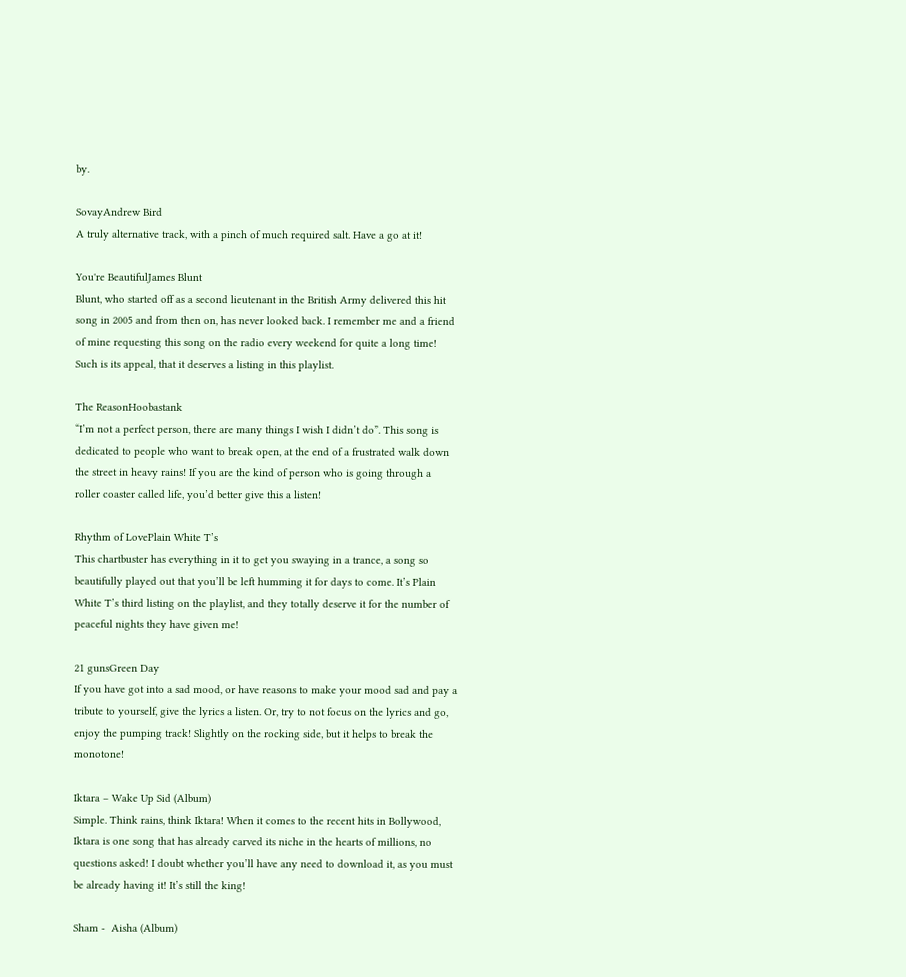by.

SovayAndrew Bird
A truly alternative track, with a pinch of much required salt. Have a go at it!

You're BeautifulJames Blunt
Blunt, who started off as a second lieutenant in the British Army delivered this hit song in 2005 and from then on, has never looked back. I remember me and a friend of mine requesting this song on the radio every weekend for quite a long time! Such is its appeal, that it deserves a listing in this playlist.

The ReasonHoobastank
“I’m not a perfect person, there are many things I wish I didn’t do”. This song is dedicated to people who want to break open, at the end of a frustrated walk down the street in heavy rains! If you are the kind of person who is going through a roller coaster called life, you’d better give this a listen!

Rhythm of LovePlain White T’s
This chartbuster has everything in it to get you swaying in a trance, a song so beautifully played out that you’ll be left humming it for days to come. It’s Plain White T’s third listing on the playlist, and they totally deserve it for the number of peaceful nights they have given me!

21 gunsGreen Day
If you have got into a sad mood, or have reasons to make your mood sad and pay a tribute to yourself, give the lyrics a listen. Or, try to not focus on the lyrics and go, enjoy the pumping track! Slightly on the rocking side, but it helps to break the monotone!

Iktara – Wake Up Sid (Album)
Simple. Think rains, think Iktara! When it comes to the recent hits in Bollywood, Iktara is one song that has already carved its niche in the hearts of millions, no questions asked! I doubt whether you’ll have any need to download it, as you must be already having it! It’s still the king!

Sham -  Aisha (Album)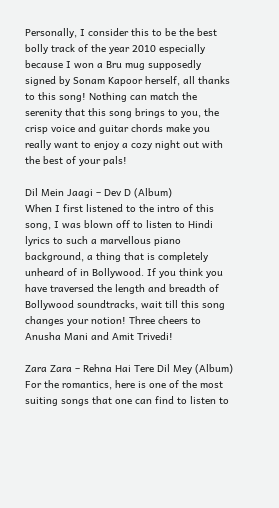Personally, I consider this to be the best bolly track of the year 2010 especially because I won a Bru mug supposedly signed by Sonam Kapoor herself, all thanks to this song! Nothing can match the serenity that this song brings to you, the crisp voice and guitar chords make you really want to enjoy a cozy night out with the best of your pals!

Dil Mein Jaagi – Dev D (Album)
When I first listened to the intro of this song, I was blown off to listen to Hindi lyrics to such a marvellous piano background, a thing that is completely unheard of in Bollywood. If you think you have traversed the length and breadth of Bollywood soundtracks, wait till this song changes your notion! Three cheers to Anusha Mani and Amit Trivedi!

Zara Zara – Rehna Hai Tere Dil Mey (Album)
For the romantics, here is one of the most suiting songs that one can find to listen to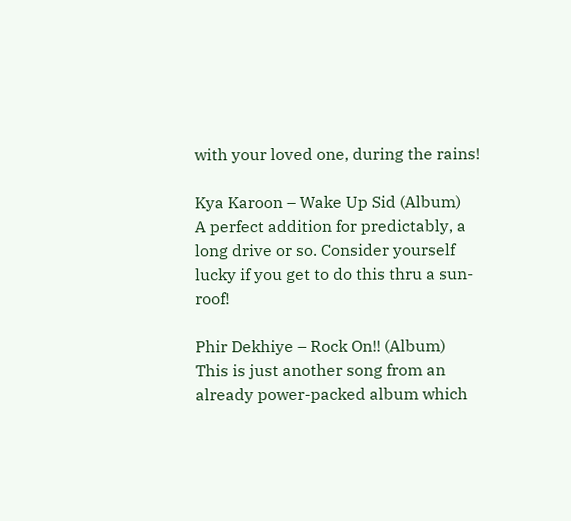with your loved one, during the rains!

Kya Karoon – Wake Up Sid (Album)
A perfect addition for predictably, a long drive or so. Consider yourself lucky if you get to do this thru a sun-roof!

Phir Dekhiye – Rock On!! (Album)
This is just another song from an already power-packed album which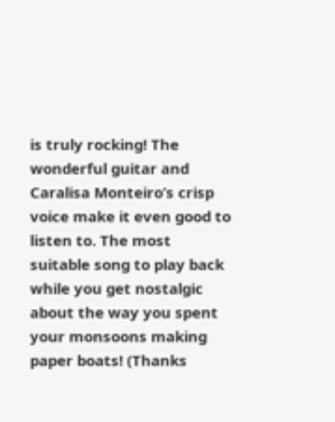is truly rocking! The wonderful guitar and Caralisa Monteiro’s crisp voice make it even good to listen to. The most suitable song to play back while you get nostalgic about the way you spent your monsoons making paper boats! (Thanks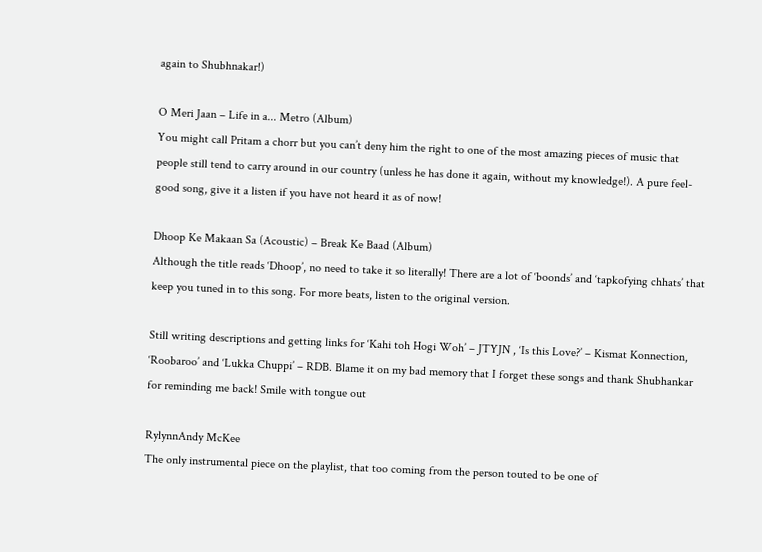again to Shubhnakar!)

O Meri Jaan – Life in a... Metro (Album)
You might call Pritam a chorr but you can’t deny him the right to one of the most amazing pieces of music that people still tend to carry around in our country (unless he has done it again, without my knowledge!). A pure feel-good song, give it a listen if you have not heard it as of now!

Dhoop Ke Makaan Sa (Acoustic) – Break Ke Baad (Album)
Although the title reads ‘Dhoop’, no need to take it so literally! There are a lot of ‘boonds’ and ‘tapkofying chhats’ that keep you tuned in to this song. For more beats, listen to the original version.

Still writing descriptions and getting links for ‘Kahi toh Hogi Woh’ – JTYJN , ‘Is this Love?’ – Kismat Konnection, ‘Roobaroo’ and ‘Lukka Chuppi’ – RDB. Blame it on my bad memory that I forget these songs and thank Shubhankar for reminding me back! Smile with tongue out

RylynnAndy McKee
The only instrumental piece on the playlist, that too coming from the person touted to be one of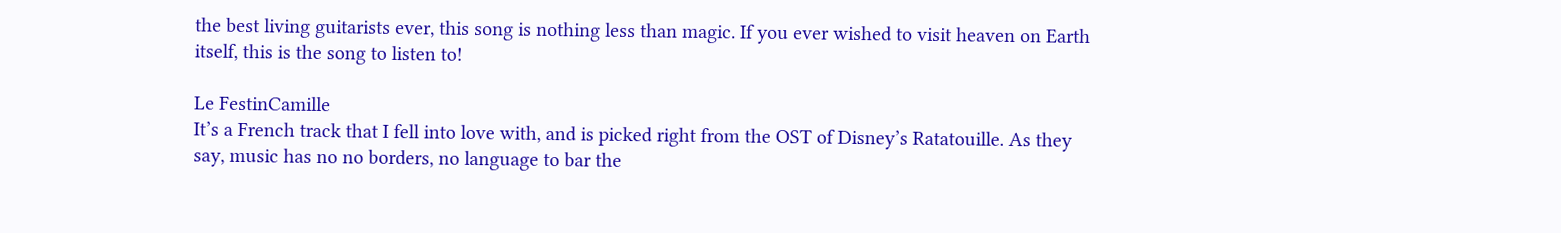the best living guitarists ever, this song is nothing less than magic. If you ever wished to visit heaven on Earth itself, this is the song to listen to!

Le FestinCamille
It’s a French track that I fell into love with, and is picked right from the OST of Disney’s Ratatouille. As they say, music has no no borders, no language to bar the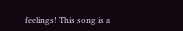feelings! This song is a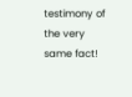testimony of the very same fact!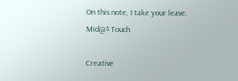On this note, I take your leave.
Mid@$ Touch

Creative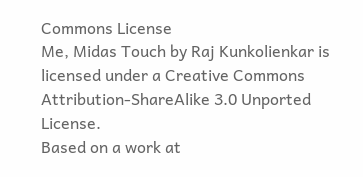Commons License
Me, Midas Touch by Raj Kunkolienkar is licensed under a Creative Commons Attribution-ShareAlike 3.0 Unported License.
Based on a work at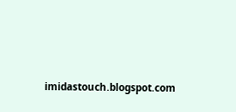imidastouch.blogspot.com